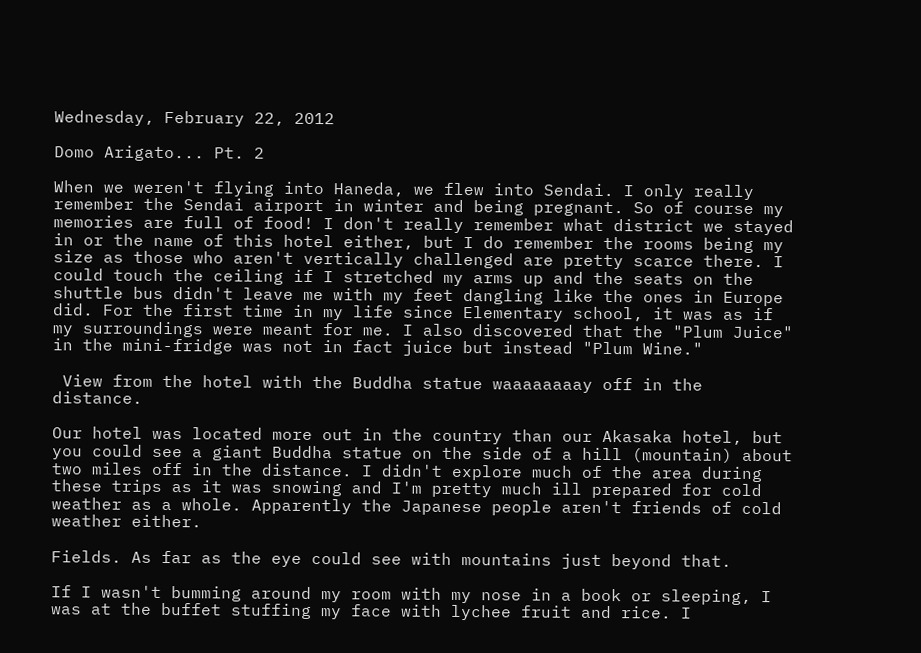Wednesday, February 22, 2012

Domo Arigato... Pt. 2

When we weren't flying into Haneda, we flew into Sendai. I only really remember the Sendai airport in winter and being pregnant. So of course my memories are full of food! I don't really remember what district we stayed in or the name of this hotel either, but I do remember the rooms being my size as those who aren't vertically challenged are pretty scarce there. I could touch the ceiling if I stretched my arms up and the seats on the shuttle bus didn't leave me with my feet dangling like the ones in Europe did. For the first time in my life since Elementary school, it was as if my surroundings were meant for me. I also discovered that the "Plum Juice" in the mini-fridge was not in fact juice but instead "Plum Wine."

 View from the hotel with the Buddha statue waaaaaaaay off in the distance.

Our hotel was located more out in the country than our Akasaka hotel, but you could see a giant Buddha statue on the side of a hill (mountain) about two miles off in the distance. I didn't explore much of the area during these trips as it was snowing and I'm pretty much ill prepared for cold weather as a whole. Apparently the Japanese people aren't friends of cold weather either.

Fields. As far as the eye could see with mountains just beyond that.

If I wasn't bumming around my room with my nose in a book or sleeping, I was at the buffet stuffing my face with lychee fruit and rice. I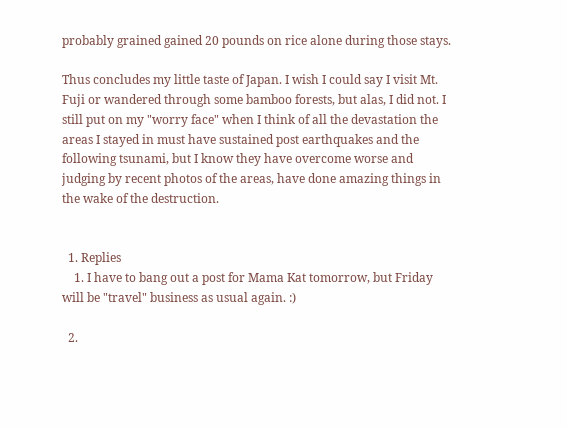probably grained gained 20 pounds on rice alone during those stays.

Thus concludes my little taste of Japan. I wish I could say I visit Mt. Fuji or wandered through some bamboo forests, but alas, I did not. I still put on my "worry face" when I think of all the devastation the areas I stayed in must have sustained post earthquakes and the following tsunami, but I know they have overcome worse and judging by recent photos of the areas, have done amazing things in the wake of the destruction.


  1. Replies
    1. I have to bang out a post for Mama Kat tomorrow, but Friday will be "travel" business as usual again. :)

  2.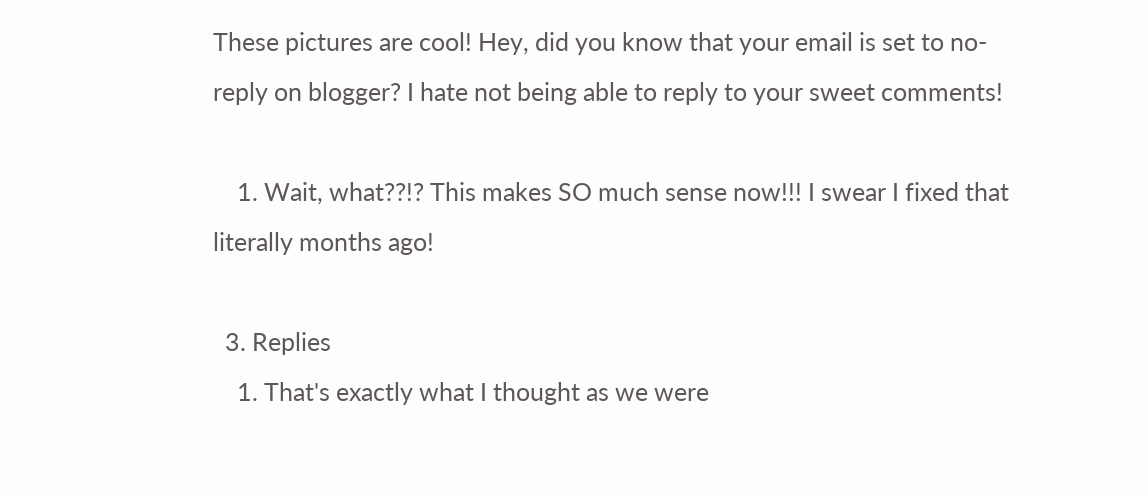These pictures are cool! Hey, did you know that your email is set to no-reply on blogger? I hate not being able to reply to your sweet comments!

    1. Wait, what??!? This makes SO much sense now!!! I swear I fixed that literally months ago!

  3. Replies
    1. That's exactly what I thought as we were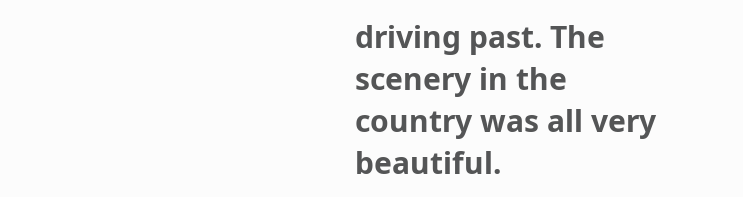driving past. The scenery in the country was all very beautiful.